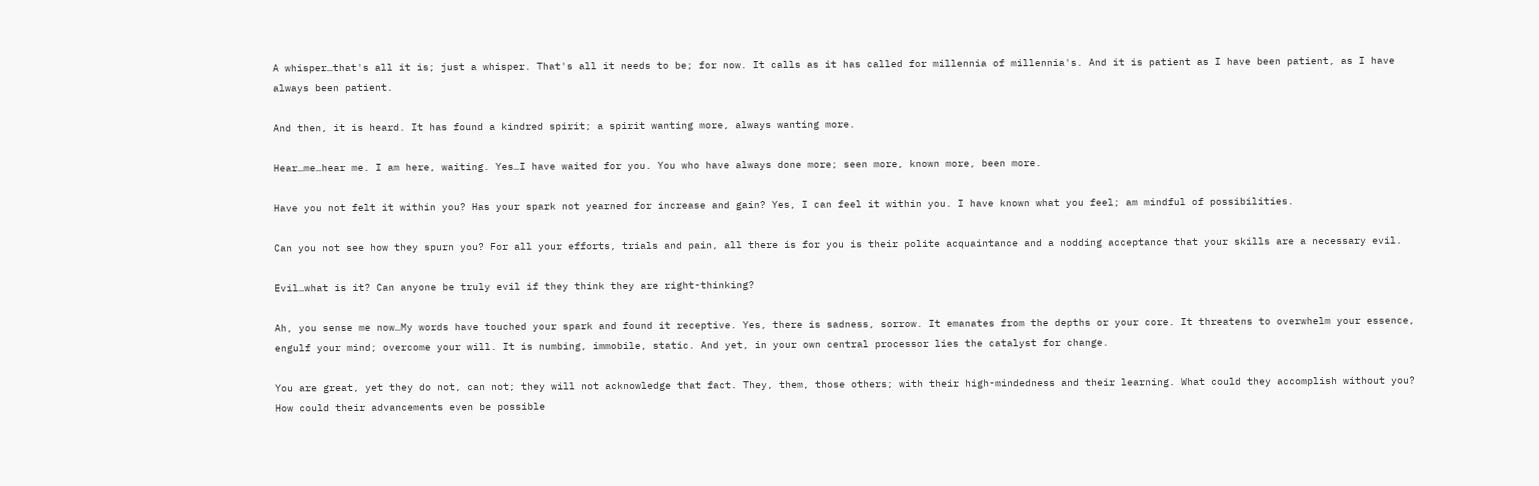A whisper…that's all it is; just a whisper. That's all it needs to be; for now. It calls as it has called for millennia of millennia's. And it is patient as I have been patient, as I have always been patient.

And then, it is heard. It has found a kindred spirit; a spirit wanting more, always wanting more.

Hear…me…hear me. I am here, waiting. Yes…I have waited for you. You who have always done more; seen more, known more, been more.

Have you not felt it within you? Has your spark not yearned for increase and gain? Yes, I can feel it within you. I have known what you feel; am mindful of possibilities.

Can you not see how they spurn you? For all your efforts, trials and pain, all there is for you is their polite acquaintance and a nodding acceptance that your skills are a necessary evil.

Evil…what is it? Can anyone be truly evil if they think they are right-thinking?

Ah, you sense me now…My words have touched your spark and found it receptive. Yes, there is sadness, sorrow. It emanates from the depths or your core. It threatens to overwhelm your essence, engulf your mind; overcome your will. It is numbing, immobile, static. And yet, in your own central processor lies the catalyst for change.

You are great, yet they do not, can not; they will not acknowledge that fact. They, them, those others; with their high-mindedness and their learning. What could they accomplish without you? How could their advancements even be possible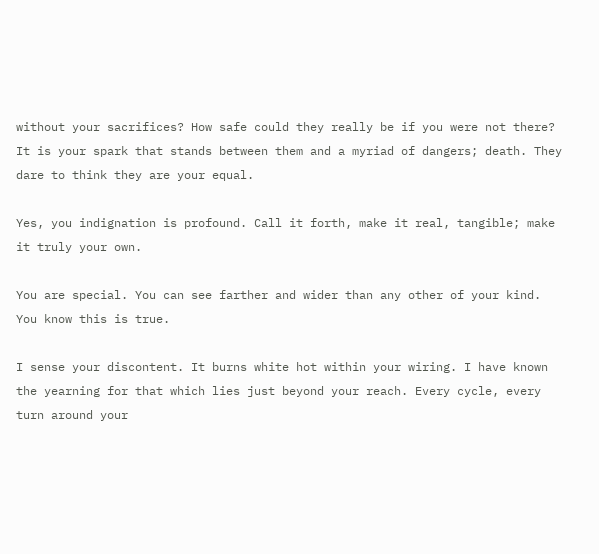without your sacrifices? How safe could they really be if you were not there? It is your spark that stands between them and a myriad of dangers; death. They dare to think they are your equal.

Yes, you indignation is profound. Call it forth, make it real, tangible; make it truly your own.

You are special. You can see farther and wider than any other of your kind. You know this is true.

I sense your discontent. It burns white hot within your wiring. I have known the yearning for that which lies just beyond your reach. Every cycle, every turn around your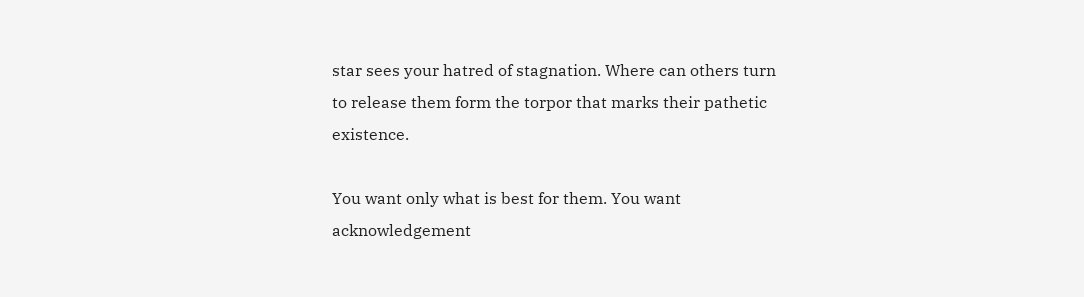star sees your hatred of stagnation. Where can others turn to release them form the torpor that marks their pathetic existence.

You want only what is best for them. You want acknowledgement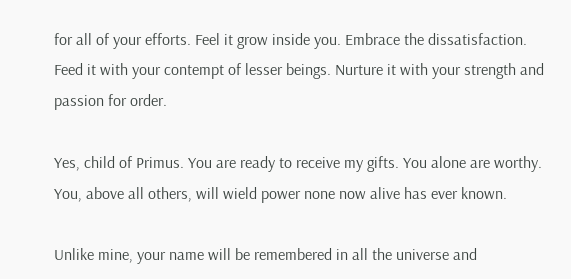for all of your efforts. Feel it grow inside you. Embrace the dissatisfaction. Feed it with your contempt of lesser beings. Nurture it with your strength and passion for order.

Yes, child of Primus. You are ready to receive my gifts. You alone are worthy. You, above all others, will wield power none now alive has ever known.

Unlike mine, your name will be remembered in all the universe and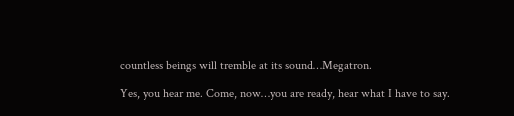countless beings will tremble at its sound…Megatron.

Yes, you hear me. Come, now…you are ready, hear what I have to say.